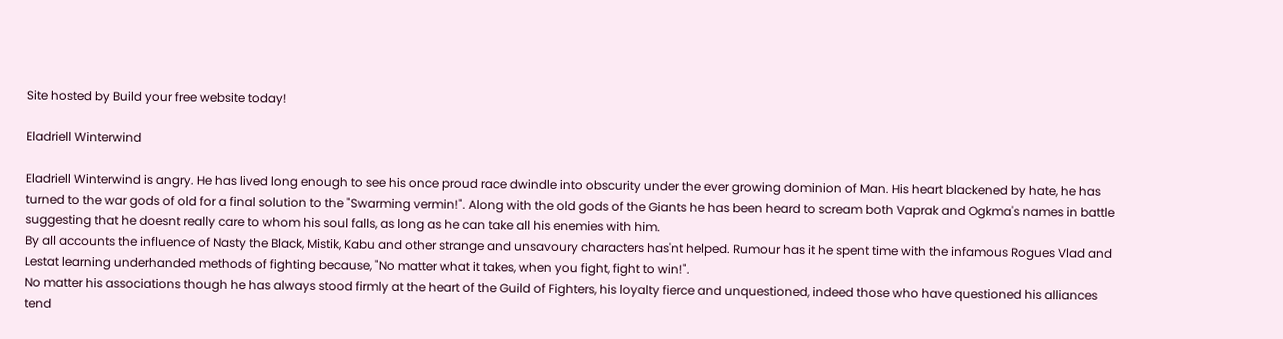Site hosted by Build your free website today!

Eladriell Winterwind

Eladriell Winterwind is angry. He has lived long enough to see his once proud race dwindle into obscurity under the ever growing dominion of Man. His heart blackened by hate, he has turned to the war gods of old for a final solution to the "Swarming vermin!". Along with the old gods of the Giants he has been heard to scream both Vaprak and Ogkma's names in battle suggesting that he doesnt really care to whom his soul falls, as long as he can take all his enemies with him.
By all accounts the influence of Nasty the Black, Mistik, Kabu and other strange and unsavoury characters has'nt helped. Rumour has it he spent time with the infamous Rogues Vlad and Lestat learning underhanded methods of fighting because, "No matter what it takes, when you fight, fight to win!".
No matter his associations though he has always stood firmly at the heart of the Guild of Fighters, his loyalty fierce and unquestioned, indeed those who have questioned his alliances tend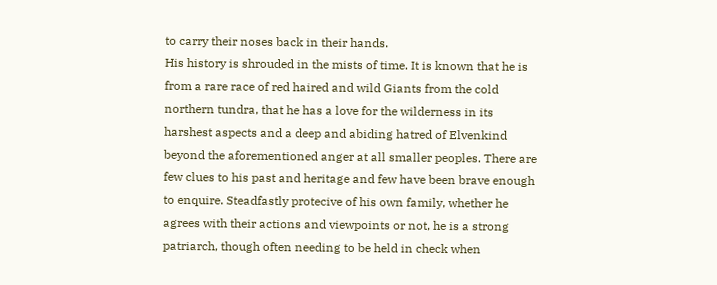to carry their noses back in their hands.
His history is shrouded in the mists of time. It is known that he is from a rare race of red haired and wild Giants from the cold northern tundra, that he has a love for the wilderness in its harshest aspects and a deep and abiding hatred of Elvenkind beyond the aforementioned anger at all smaller peoples. There are few clues to his past and heritage and few have been brave enough to enquire. Steadfastly protecive of his own family, whether he agrees with their actions and viewpoints or not, he is a strong patriarch, though often needing to be held in check when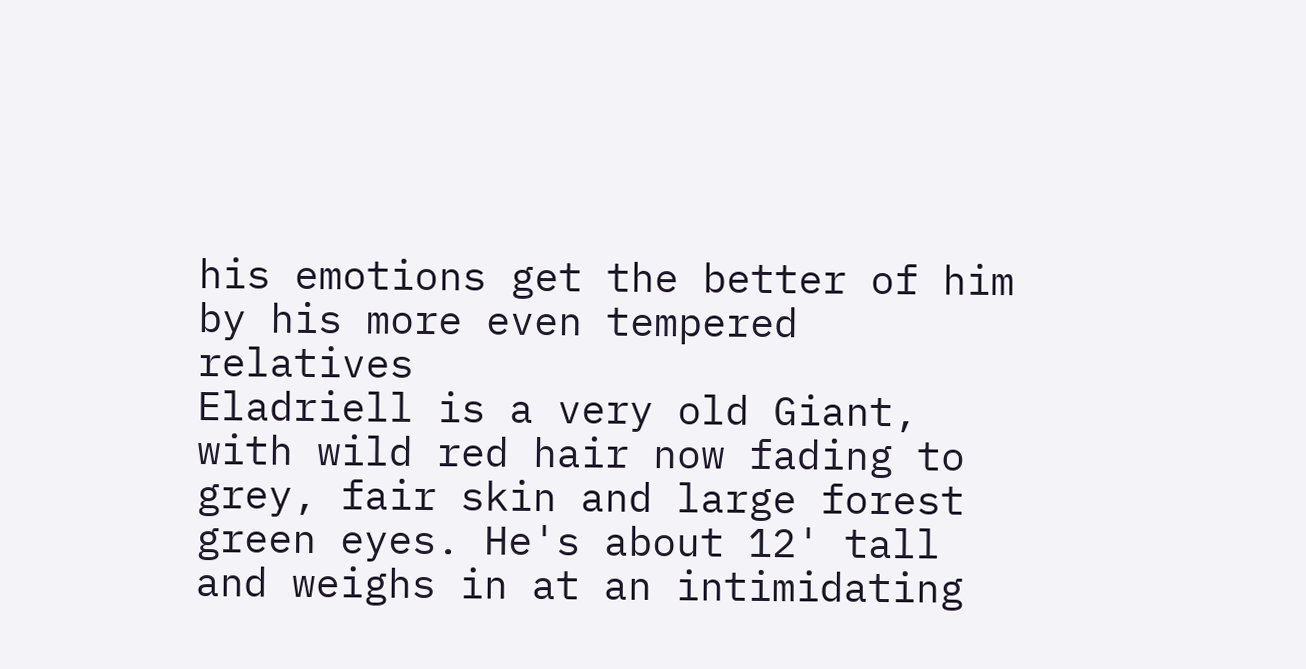his emotions get the better of him by his more even tempered relatives
Eladriell is a very old Giant, with wild red hair now fading to grey, fair skin and large forest green eyes. He's about 12' tall and weighs in at an intimidating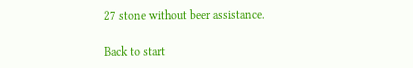27 stone without beer assistance.

Back to start